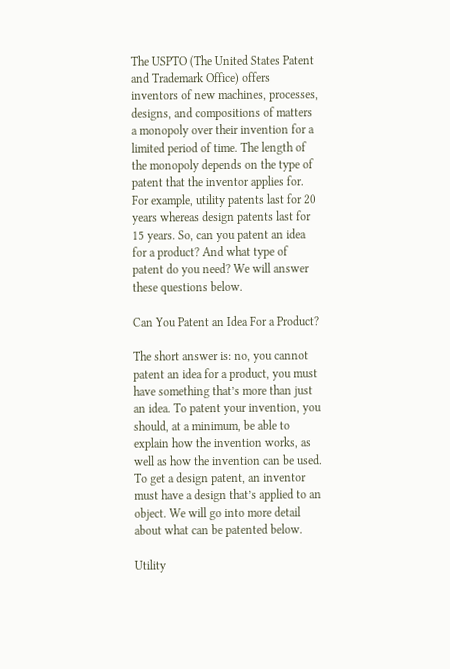The USPTO (The United States Patent and Trademark Office) offers inventors of new machines, processes, designs, and compositions of matters a monopoly over their invention for a limited period of time. The length of the monopoly depends on the type of patent that the inventor applies for. For example, utility patents last for 20 years whereas design patents last for 15 years. So, can you patent an idea for a product? And what type of patent do you need? We will answer these questions below.

Can You Patent an Idea For a Product?

The short answer is: no, you cannot patent an idea for a product, you must have something that’s more than just an idea. To patent your invention, you should, at a minimum, be able to explain how the invention works, as well as how the invention can be used. To get a design patent, an inventor must have a design that’s applied to an object. We will go into more detail about what can be patented below.

Utility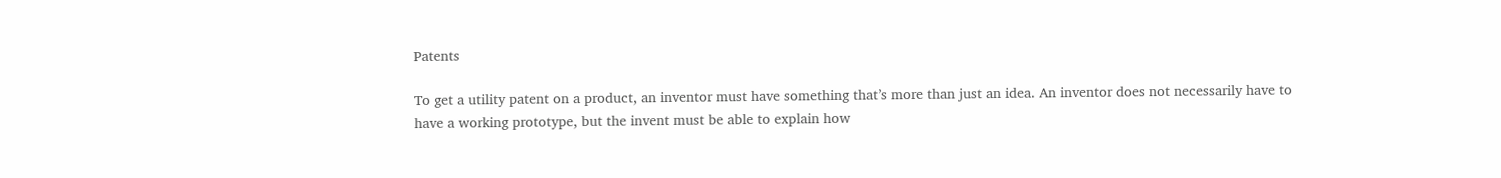Patents

To get a utility patent on a product, an inventor must have something that’s more than just an idea. An inventor does not necessarily have to have a working prototype, but the invent must be able to explain how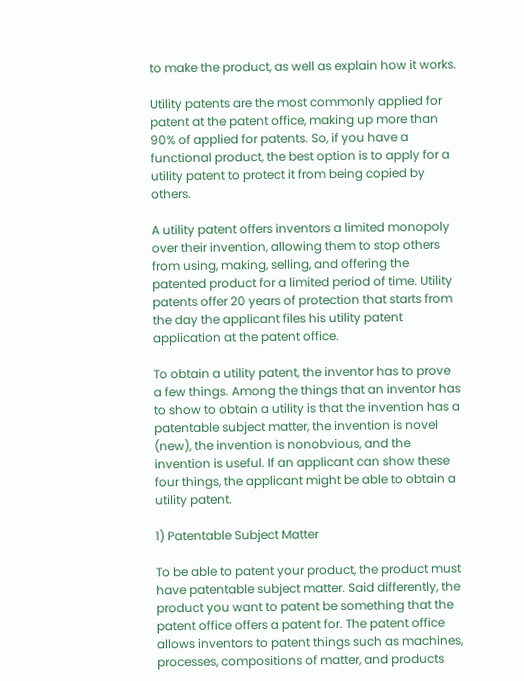to make the product, as well as explain how it works.

Utility patents are the most commonly applied for patent at the patent office, making up more than 90% of applied for patents. So, if you have a functional product, the best option is to apply for a utility patent to protect it from being copied by others.

A utility patent offers inventors a limited monopoly over their invention, allowing them to stop others from using, making, selling, and offering the patented product for a limited period of time. Utility patents offer 20 years of protection that starts from the day the applicant files his utility patent application at the patent office.

To obtain a utility patent, the inventor has to prove a few things. Among the things that an inventor has to show to obtain a utility is that the invention has a patentable subject matter, the invention is novel (new), the invention is nonobvious, and the invention is useful. If an applicant can show these four things, the applicant might be able to obtain a utility patent.

1) Patentable Subject Matter

To be able to patent your product, the product must have patentable subject matter. Said differently, the product you want to patent be something that the patent office offers a patent for. The patent office allows inventors to patent things such as machines, processes, compositions of matter, and products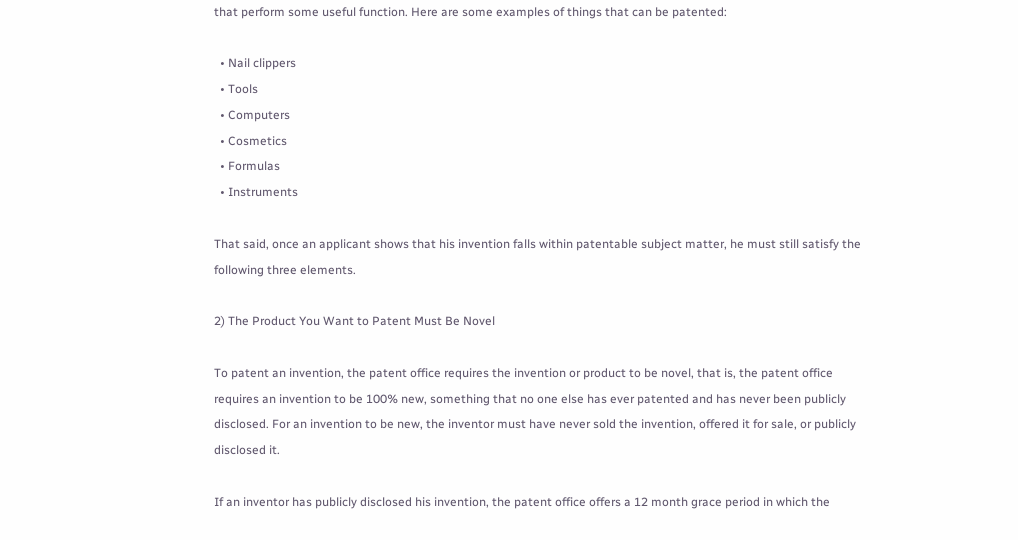that perform some useful function. Here are some examples of things that can be patented:

  • Nail clippers
  • Tools
  • Computers
  • Cosmetics
  • Formulas
  • Instruments

That said, once an applicant shows that his invention falls within patentable subject matter, he must still satisfy the following three elements.

2) The Product You Want to Patent Must Be Novel

To patent an invention, the patent office requires the invention or product to be novel, that is, the patent office requires an invention to be 100% new, something that no one else has ever patented and has never been publicly disclosed. For an invention to be new, the inventor must have never sold the invention, offered it for sale, or publicly disclosed it.

If an inventor has publicly disclosed his invention, the patent office offers a 12 month grace period in which the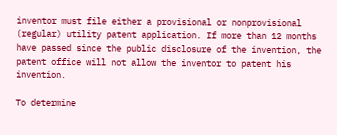inventor must file either a provisional or nonprovisional (regular) utility patent application. If more than 12 months have passed since the public disclosure of the invention, the patent office will not allow the inventor to patent his invention.

To determine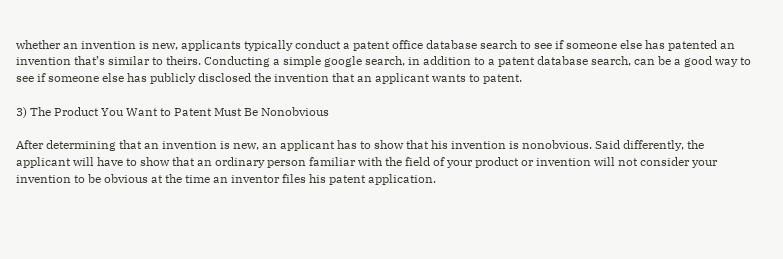whether an invention is new, applicants typically conduct a patent office database search to see if someone else has patented an invention that’s similar to theirs. Conducting a simple google search, in addition to a patent database search, can be a good way to see if someone else has publicly disclosed the invention that an applicant wants to patent.

3) The Product You Want to Patent Must Be Nonobvious

After determining that an invention is new, an applicant has to show that his invention is nonobvious. Said differently, the applicant will have to show that an ordinary person familiar with the field of your product or invention will not consider your invention to be obvious at the time an inventor files his patent application.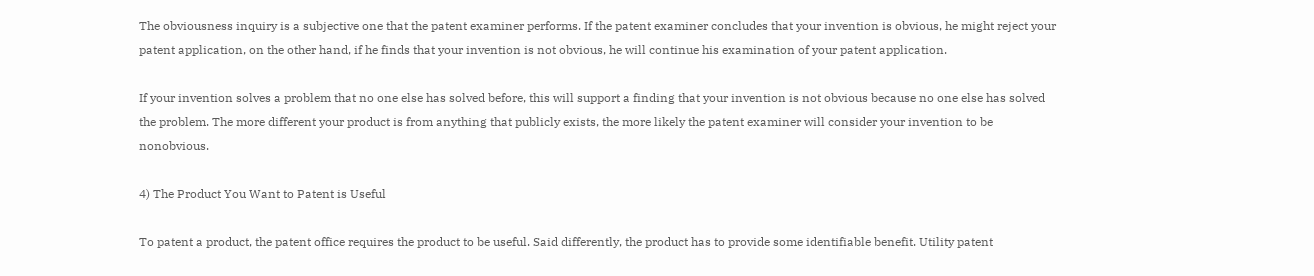The obviousness inquiry is a subjective one that the patent examiner performs. If the patent examiner concludes that your invention is obvious, he might reject your patent application, on the other hand, if he finds that your invention is not obvious, he will continue his examination of your patent application.

If your invention solves a problem that no one else has solved before, this will support a finding that your invention is not obvious because no one else has solved the problem. The more different your product is from anything that publicly exists, the more likely the patent examiner will consider your invention to be nonobvious.

4) The Product You Want to Patent is Useful

To patent a product, the patent office requires the product to be useful. Said differently, the product has to provide some identifiable benefit. Utility patent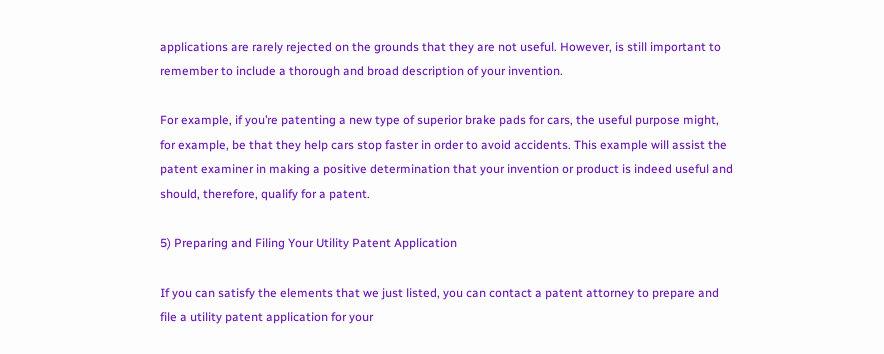applications are rarely rejected on the grounds that they are not useful. However, is still important to remember to include a thorough and broad description of your invention.

For example, if you’re patenting a new type of superior brake pads for cars, the useful purpose might, for example, be that they help cars stop faster in order to avoid accidents. This example will assist the patent examiner in making a positive determination that your invention or product is indeed useful and should, therefore, qualify for a patent.

5) Preparing and Filing Your Utility Patent Application

If you can satisfy the elements that we just listed, you can contact a patent attorney to prepare and file a utility patent application for your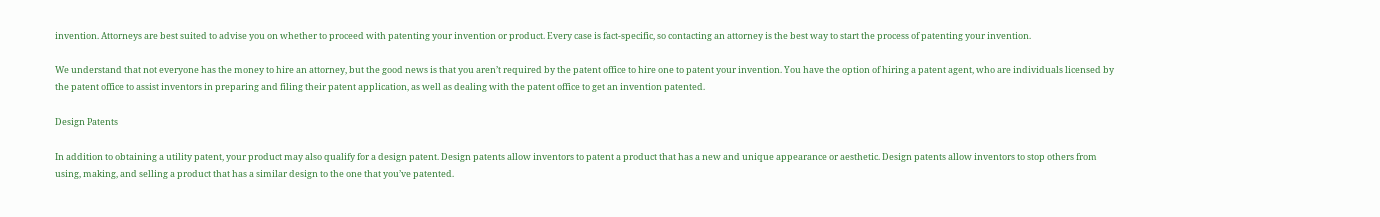invention. Attorneys are best suited to advise you on whether to proceed with patenting your invention or product. Every case is fact-specific, so contacting an attorney is the best way to start the process of patenting your invention.

We understand that not everyone has the money to hire an attorney, but the good news is that you aren’t required by the patent office to hire one to patent your invention. You have the option of hiring a patent agent, who are individuals licensed by the patent office to assist inventors in preparing and filing their patent application, as well as dealing with the patent office to get an invention patented.

Design Patents

In addition to obtaining a utility patent, your product may also qualify for a design patent. Design patents allow inventors to patent a product that has a new and unique appearance or aesthetic. Design patents allow inventors to stop others from using, making, and selling a product that has a similar design to the one that you’ve patented.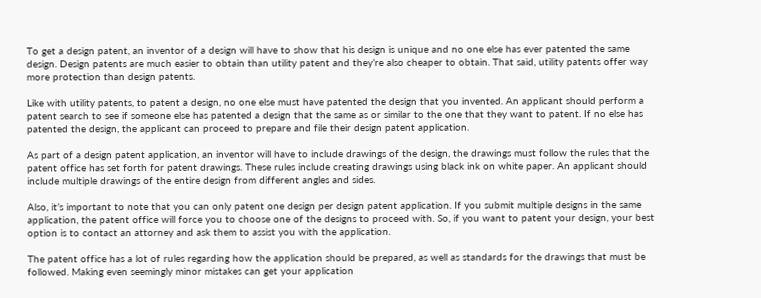To get a design patent, an inventor of a design will have to show that his design is unique and no one else has ever patented the same design. Design patents are much easier to obtain than utility patent and they’re also cheaper to obtain. That said, utility patents offer way more protection than design patents.

Like with utility patents, to patent a design, no one else must have patented the design that you invented. An applicant should perform a patent search to see if someone else has patented a design that the same as or similar to the one that they want to patent. If no else has patented the design, the applicant can proceed to prepare and file their design patent application.

As part of a design patent application, an inventor will have to include drawings of the design, the drawings must follow the rules that the patent office has set forth for patent drawings. These rules include creating drawings using black ink on white paper. An applicant should include multiple drawings of the entire design from different angles and sides.

Also, it’s important to note that you can only patent one design per design patent application. If you submit multiple designs in the same application, the patent office will force you to choose one of the designs to proceed with. So, if you want to patent your design, your best option is to contact an attorney and ask them to assist you with the application.

The patent office has a lot of rules regarding how the application should be prepared, as well as standards for the drawings that must be followed. Making even seemingly minor mistakes can get your application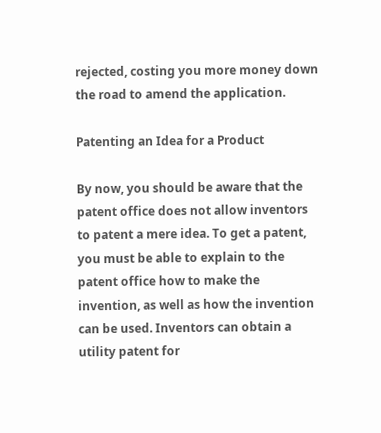rejected, costing you more money down the road to amend the application.

Patenting an Idea for a Product

By now, you should be aware that the patent office does not allow inventors to patent a mere idea. To get a patent, you must be able to explain to the patent office how to make the invention, as well as how the invention can be used. Inventors can obtain a utility patent for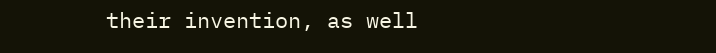their invention, as well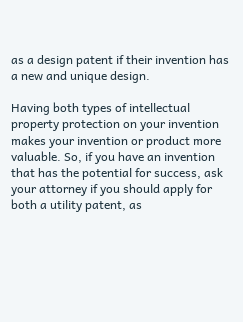as a design patent if their invention has a new and unique design.

Having both types of intellectual property protection on your invention makes your invention or product more valuable. So, if you have an invention that has the potential for success, ask your attorney if you should apply for both a utility patent, as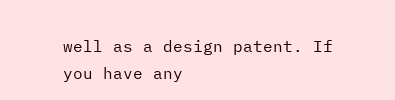well as a design patent. If you have any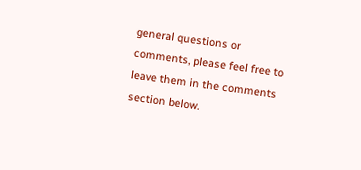general questions or comments, please feel free to leave them in the comments section below.